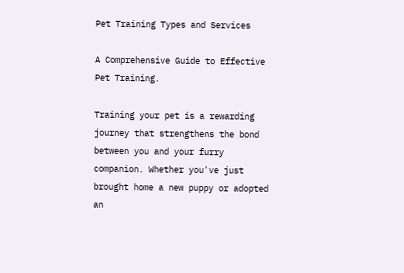Pet Training Types and Services

A Comprehensive Guide to Effective Pet Training.

Training your pet is a rewarding journey that strengthens the bond between you and your furry companion. Whether you've just brought home a new puppy or adopted an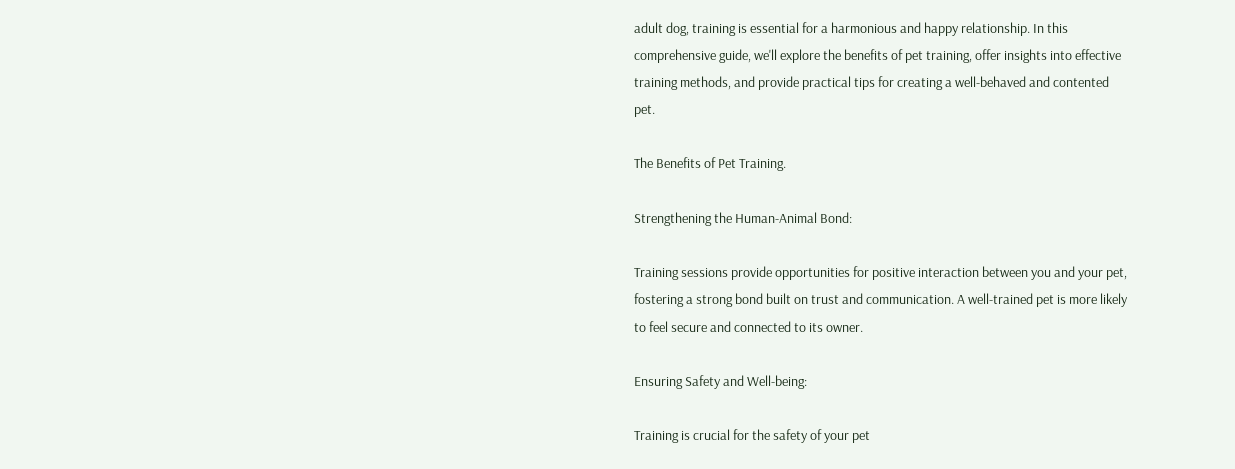adult dog, training is essential for a harmonious and happy relationship. In this comprehensive guide, we'll explore the benefits of pet training, offer insights into effective training methods, and provide practical tips for creating a well-behaved and contented pet.

The Benefits of Pet Training.

Strengthening the Human-Animal Bond:

Training sessions provide opportunities for positive interaction between you and your pet, fostering a strong bond built on trust and communication. A well-trained pet is more likely to feel secure and connected to its owner.

Ensuring Safety and Well-being:

Training is crucial for the safety of your pet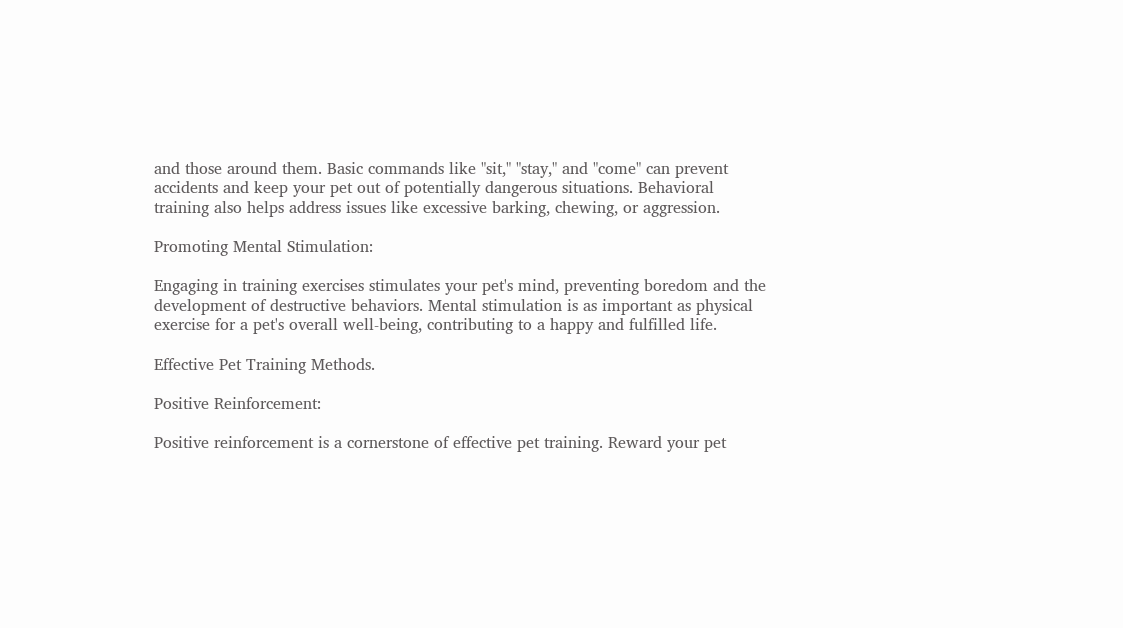and those around them. Basic commands like "sit," "stay," and "come" can prevent accidents and keep your pet out of potentially dangerous situations. Behavioral training also helps address issues like excessive barking, chewing, or aggression.

Promoting Mental Stimulation:

Engaging in training exercises stimulates your pet's mind, preventing boredom and the development of destructive behaviors. Mental stimulation is as important as physical exercise for a pet's overall well-being, contributing to a happy and fulfilled life.

Effective Pet Training Methods.

Positive Reinforcement:

Positive reinforcement is a cornerstone of effective pet training. Reward your pet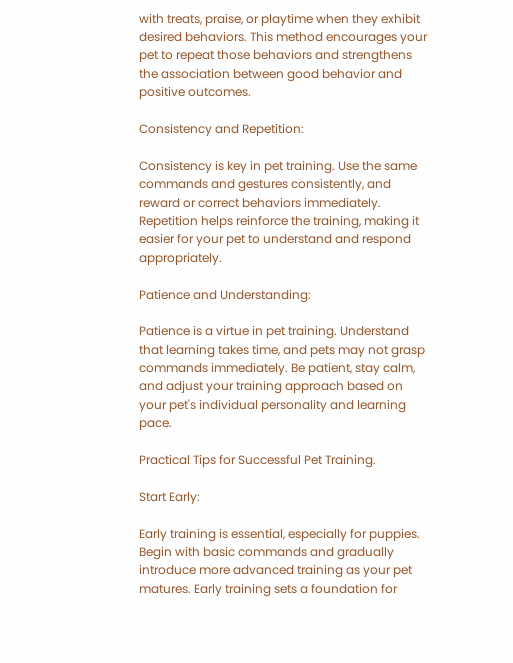with treats, praise, or playtime when they exhibit desired behaviors. This method encourages your pet to repeat those behaviors and strengthens the association between good behavior and positive outcomes.

Consistency and Repetition:

Consistency is key in pet training. Use the same commands and gestures consistently, and reward or correct behaviors immediately. Repetition helps reinforce the training, making it easier for your pet to understand and respond appropriately.

Patience and Understanding:

Patience is a virtue in pet training. Understand that learning takes time, and pets may not grasp commands immediately. Be patient, stay calm, and adjust your training approach based on your pet's individual personality and learning pace.

Practical Tips for Successful Pet Training.

Start Early:

Early training is essential, especially for puppies. Begin with basic commands and gradually introduce more advanced training as your pet matures. Early training sets a foundation for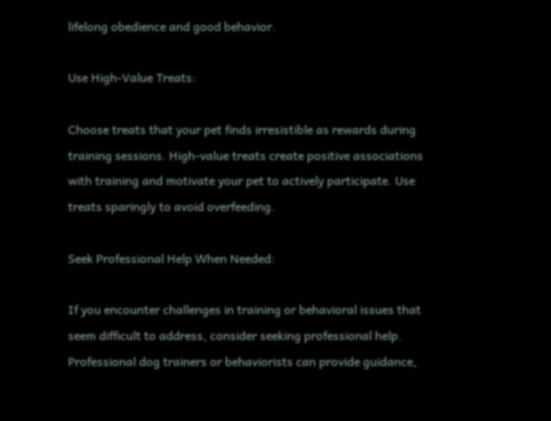lifelong obedience and good behavior.

Use High-Value Treats:

Choose treats that your pet finds irresistible as rewards during training sessions. High-value treats create positive associations with training and motivate your pet to actively participate. Use treats sparingly to avoid overfeeding.

Seek Professional Help When Needed:

If you encounter challenges in training or behavioral issues that seem difficult to address, consider seeking professional help. Professional dog trainers or behaviorists can provide guidance,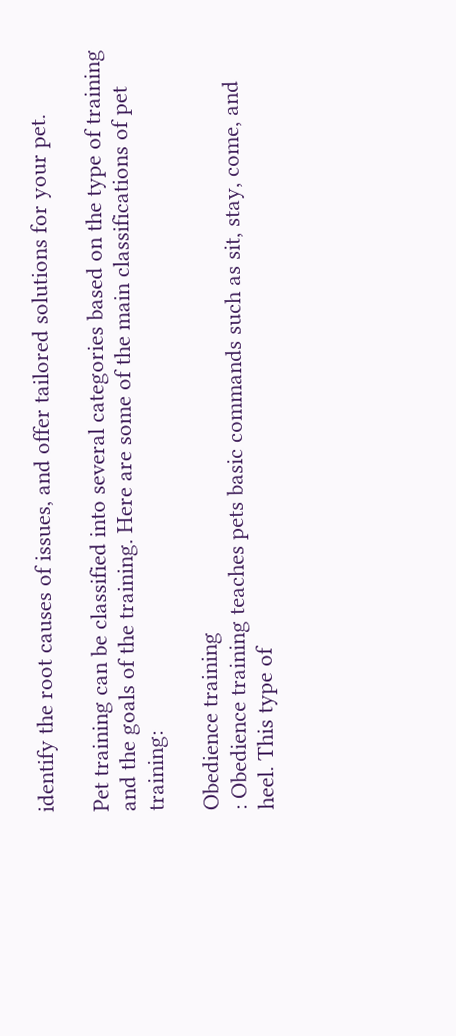identify the root causes of issues, and offer tailored solutions for your pet.

Pet training can be classified into several categories based on the type of training and the goals of the training. Here are some of the main classifications of pet training:

Obedience training
: Obedience training teaches pets basic commands such as sit, stay, come, and heel. This type of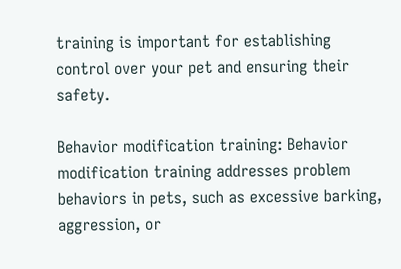training is important for establishing control over your pet and ensuring their safety.

Behavior modification training: Behavior modification training addresses problem behaviors in pets, such as excessive barking, aggression, or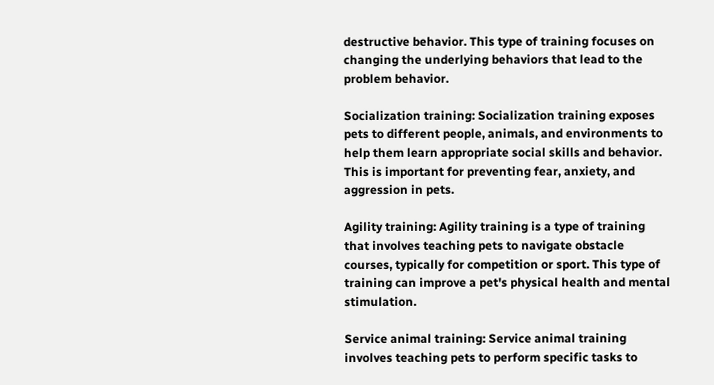destructive behavior. This type of training focuses on changing the underlying behaviors that lead to the problem behavior.

Socialization training: Socialization training exposes pets to different people, animals, and environments to help them learn appropriate social skills and behavior. This is important for preventing fear, anxiety, and aggression in pets.

Agility training: Agility training is a type of training that involves teaching pets to navigate obstacle courses, typically for competition or sport. This type of training can improve a pet's physical health and mental stimulation.

Service animal training: Service animal training involves teaching pets to perform specific tasks to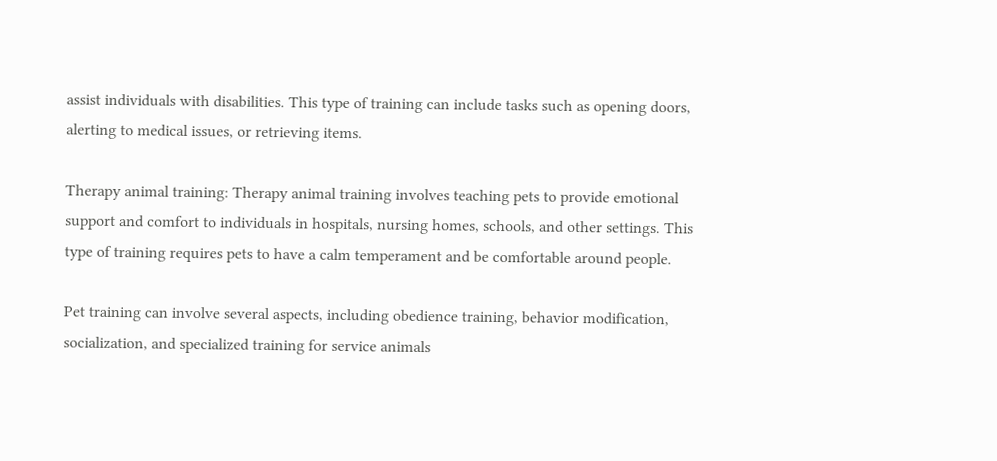assist individuals with disabilities. This type of training can include tasks such as opening doors, alerting to medical issues, or retrieving items.

Therapy animal training: Therapy animal training involves teaching pets to provide emotional support and comfort to individuals in hospitals, nursing homes, schools, and other settings. This type of training requires pets to have a calm temperament and be comfortable around people.

Pet training can involve several aspects, including obedience training, behavior modification, socialization, and specialized training for service animals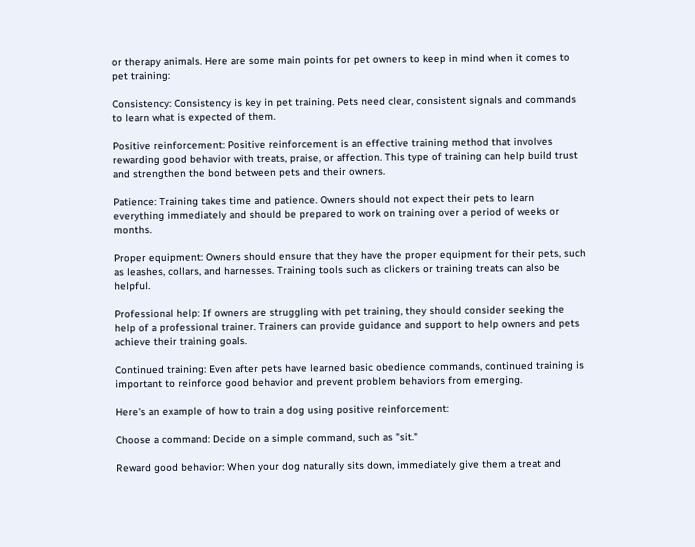or therapy animals. Here are some main points for pet owners to keep in mind when it comes to pet training:

Consistency: Consistency is key in pet training. Pets need clear, consistent signals and commands to learn what is expected of them.

Positive reinforcement: Positive reinforcement is an effective training method that involves rewarding good behavior with treats, praise, or affection. This type of training can help build trust and strengthen the bond between pets and their owners.

Patience: Training takes time and patience. Owners should not expect their pets to learn everything immediately and should be prepared to work on training over a period of weeks or months.

Proper equipment: Owners should ensure that they have the proper equipment for their pets, such as leashes, collars, and harnesses. Training tools such as clickers or training treats can also be helpful.

Professional help: If owners are struggling with pet training, they should consider seeking the help of a professional trainer. Trainers can provide guidance and support to help owners and pets achieve their training goals.

Continued training: Even after pets have learned basic obedience commands, continued training is important to reinforce good behavior and prevent problem behaviors from emerging.

Here's an example of how to train a dog using positive reinforcement:

Choose a command: Decide on a simple command, such as "sit."

Reward good behavior: When your dog naturally sits down, immediately give them a treat and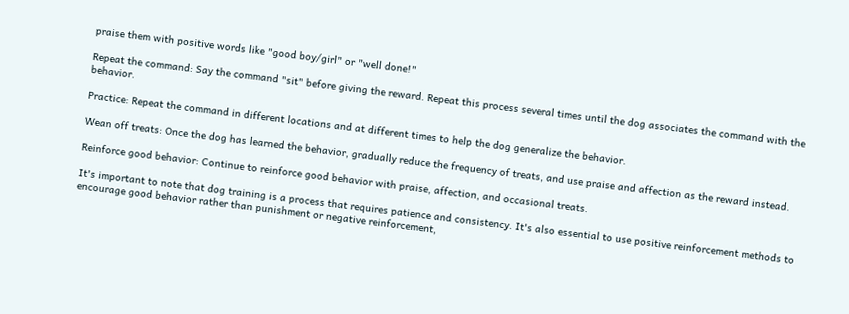praise them with positive words like "good boy/girl" or "well done!"

Repeat the command: Say the command "sit" before giving the reward. Repeat this process several times until the dog associates the command with the behavior.

Practice: Repeat the command in different locations and at different times to help the dog generalize the behavior.

Wean off treats: Once the dog has learned the behavior, gradually reduce the frequency of treats, and use praise and affection as the reward instead.

Reinforce good behavior: Continue to reinforce good behavior with praise, affection, and occasional treats.

It's important to note that dog training is a process that requires patience and consistency. It's also essential to use positive reinforcement methods to encourage good behavior rather than punishment or negative reinforcement,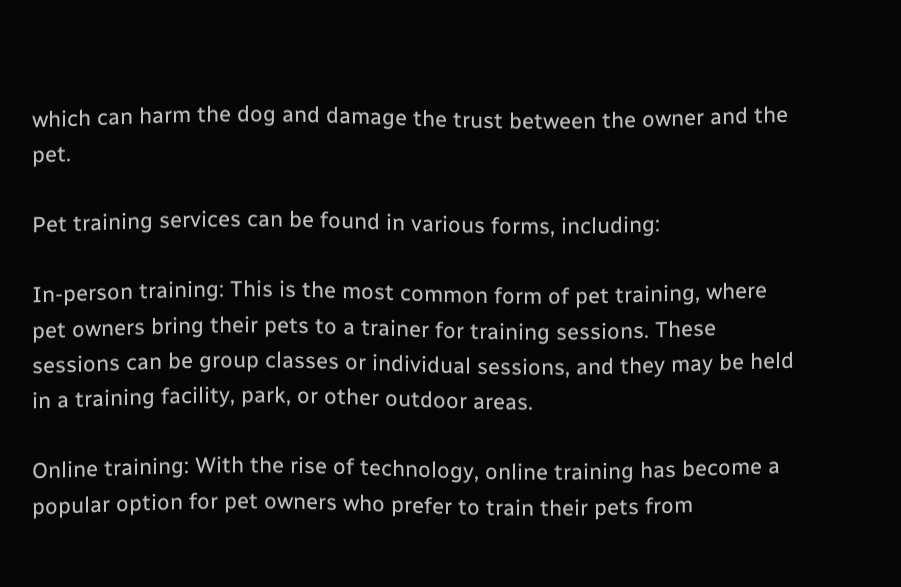which can harm the dog and damage the trust between the owner and the pet.

Pet training services can be found in various forms, including:

In-person training: This is the most common form of pet training, where pet owners bring their pets to a trainer for training sessions. These sessions can be group classes or individual sessions, and they may be held in a training facility, park, or other outdoor areas.

Online training: With the rise of technology, online training has become a popular option for pet owners who prefer to train their pets from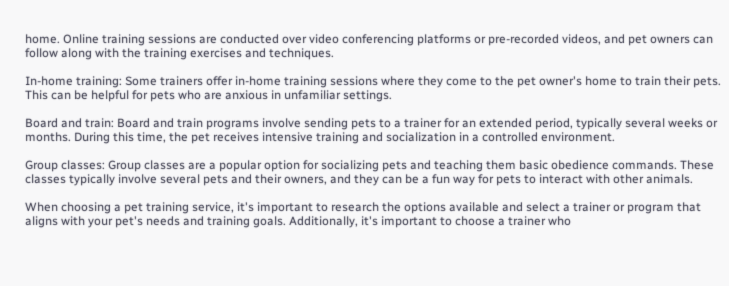home. Online training sessions are conducted over video conferencing platforms or pre-recorded videos, and pet owners can follow along with the training exercises and techniques.

In-home training: Some trainers offer in-home training sessions where they come to the pet owner's home to train their pets. This can be helpful for pets who are anxious in unfamiliar settings.

Board and train: Board and train programs involve sending pets to a trainer for an extended period, typically several weeks or months. During this time, the pet receives intensive training and socialization in a controlled environment.

Group classes: Group classes are a popular option for socializing pets and teaching them basic obedience commands. These classes typically involve several pets and their owners, and they can be a fun way for pets to interact with other animals.

When choosing a pet training service, it's important to research the options available and select a trainer or program that aligns with your pet's needs and training goals. Additionally, it's important to choose a trainer who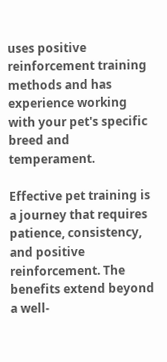uses positive reinforcement training methods and has experience working with your pet's specific breed and temperament.

Effective pet training is a journey that requires patience, consistency, and positive reinforcement. The benefits extend beyond a well-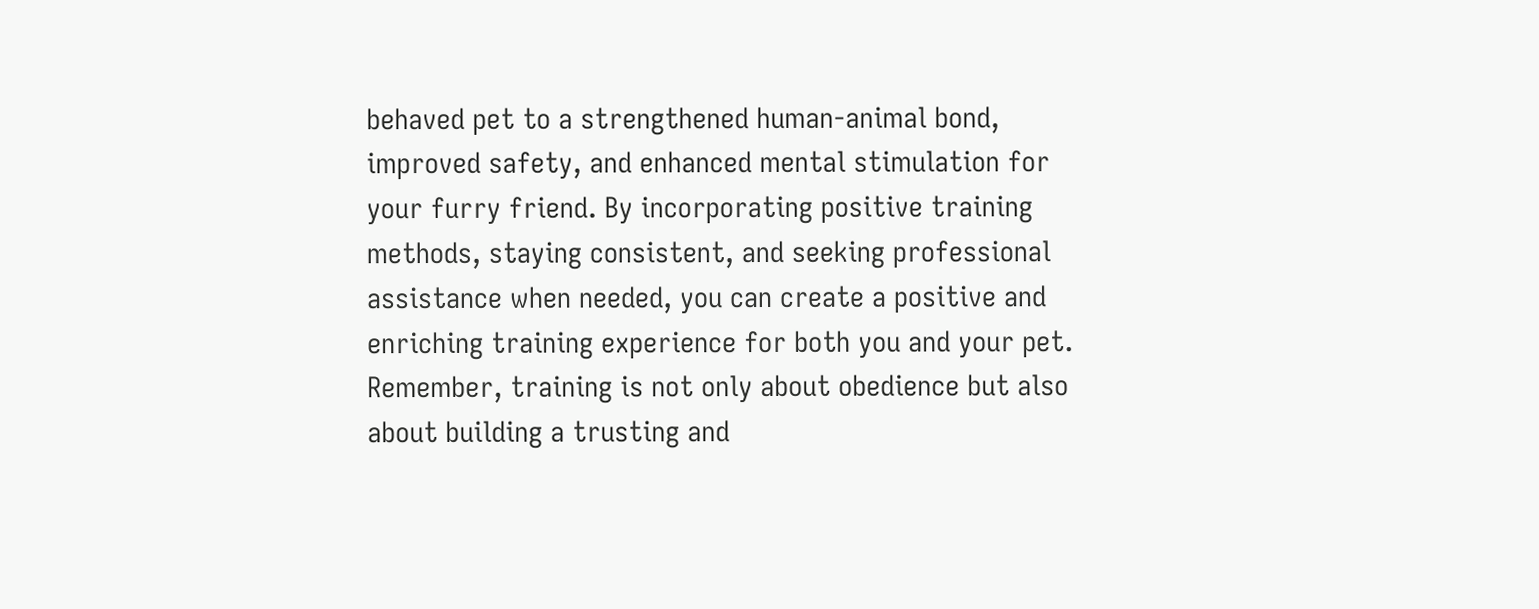behaved pet to a strengthened human-animal bond, improved safety, and enhanced mental stimulation for your furry friend. By incorporating positive training methods, staying consistent, and seeking professional assistance when needed, you can create a positive and enriching training experience for both you and your pet. Remember, training is not only about obedience but also about building a trusting and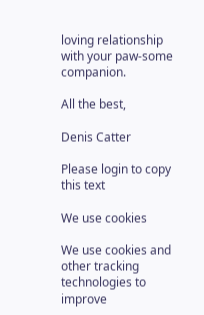loving relationship with your paw-some companion.

All the best,

Denis Catter

Please login to copy this text

We use cookies

We use cookies and other tracking technologies to improve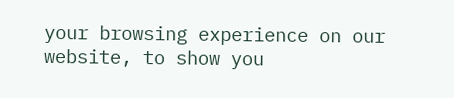your browsing experience on our website, to show you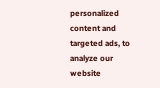personalized content and targeted ads, to analyze our website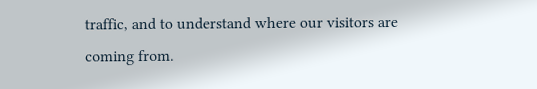traffic, and to understand where our visitors are coming from.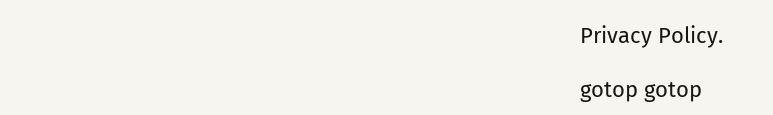Privacy Policy.

gotop gotop